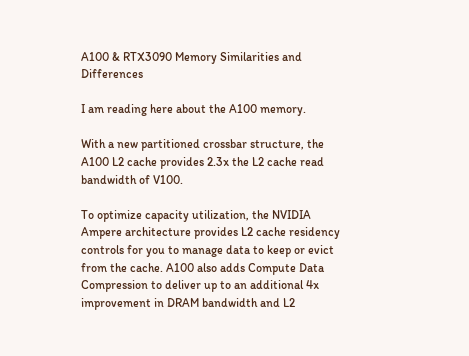A100 & RTX3090 Memory Similarities and Differences

I am reading here about the A100 memory.

With a new partitioned crossbar structure, the A100 L2 cache provides 2.3x the L2 cache read bandwidth of V100.

To optimize capacity utilization, the NVIDIA Ampere architecture provides L2 cache residency controls for you to manage data to keep or evict from the cache. A100 also adds Compute Data Compression to deliver up to an additional 4x improvement in DRAM bandwidth and L2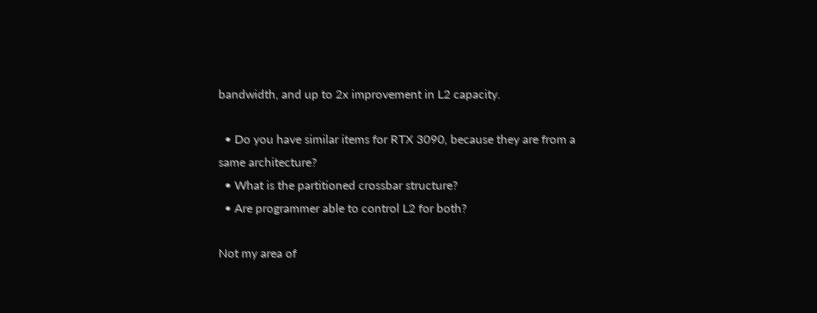bandwidth, and up to 2x improvement in L2 capacity.

  • Do you have similar items for RTX 3090, because they are from a same architecture?
  • What is the partitioned crossbar structure?
  • Are programmer able to control L2 for both?

Not my area of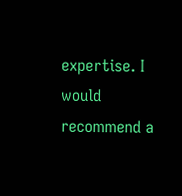expertise. I would recommend a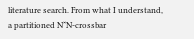literature search. From what I understand, a partitioned N˟N-crossbar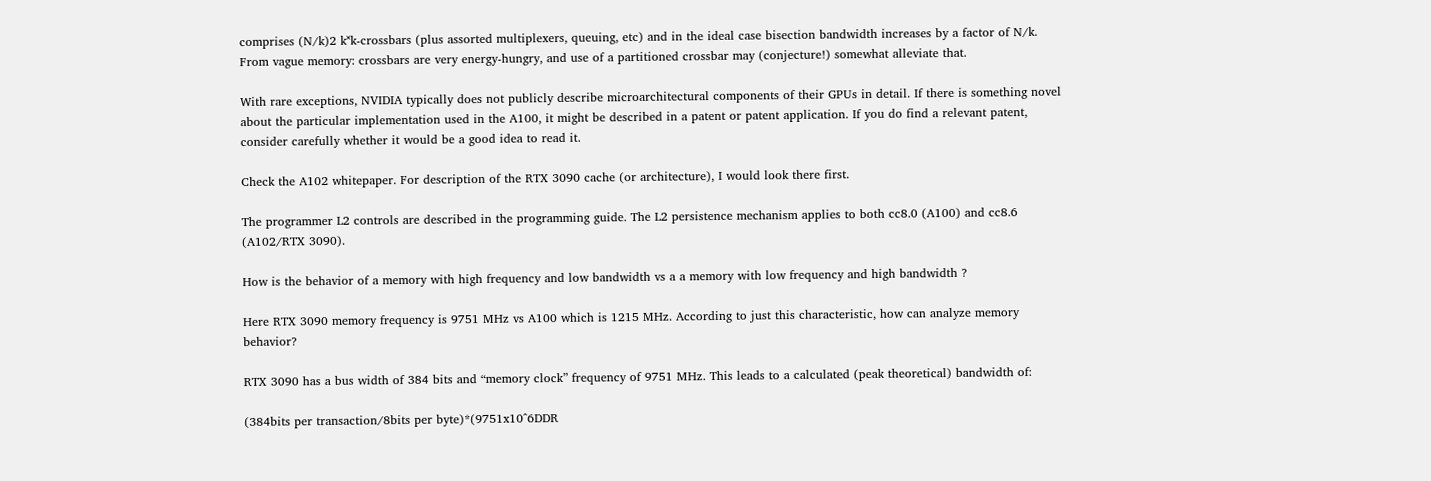comprises (N/k)2 k˟k-crossbars (plus assorted multiplexers, queuing, etc) and in the ideal case bisection bandwidth increases by a factor of N/k. From vague memory: crossbars are very energy-hungry, and use of a partitioned crossbar may (conjecture!) somewhat alleviate that.

With rare exceptions, NVIDIA typically does not publicly describe microarchitectural components of their GPUs in detail. If there is something novel about the particular implementation used in the A100, it might be described in a patent or patent application. If you do find a relevant patent, consider carefully whether it would be a good idea to read it.

Check the A102 whitepaper. For description of the RTX 3090 cache (or architecture), I would look there first.

The programmer L2 controls are described in the programming guide. The L2 persistence mechanism applies to both cc8.0 (A100) and cc8.6 (A102/RTX 3090).

How is the behavior of a memory with high frequency and low bandwidth vs a a memory with low frequency and high bandwidth ?

Here RTX 3090 memory frequency is 9751 MHz vs A100 which is 1215 MHz. According to just this characteristic, how can analyze memory behavior?

RTX 3090 has a bus width of 384 bits and “memory clock” frequency of 9751 MHz. This leads to a calculated (peak theoretical) bandwidth of:

(384bits per transaction/8bits per byte)*(9751x10^6DDR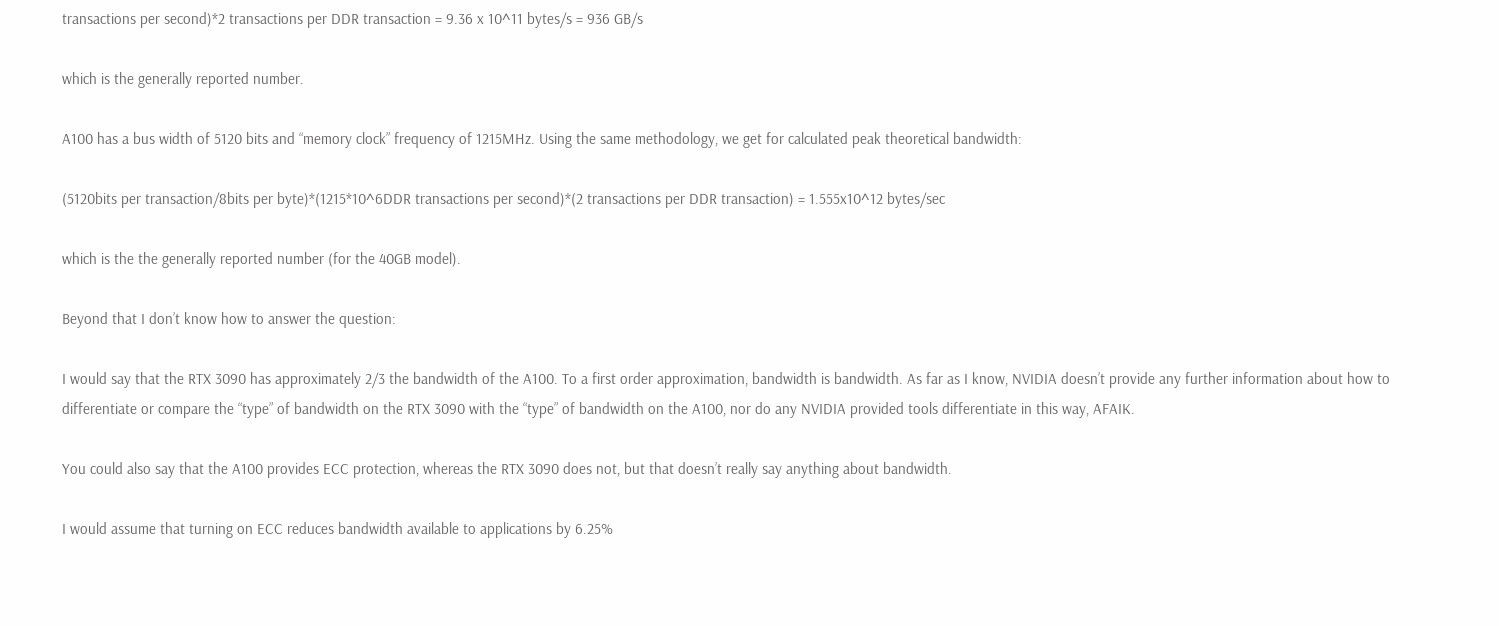transactions per second)*2 transactions per DDR transaction = 9.36 x 10^11 bytes/s = 936 GB/s

which is the generally reported number.

A100 has a bus width of 5120 bits and “memory clock” frequency of 1215MHz. Using the same methodology, we get for calculated peak theoretical bandwidth:

(5120bits per transaction/8bits per byte)*(1215*10^6DDR transactions per second)*(2 transactions per DDR transaction) = 1.555x10^12 bytes/sec

which is the the generally reported number (for the 40GB model).

Beyond that I don’t know how to answer the question:

I would say that the RTX 3090 has approximately 2/3 the bandwidth of the A100. To a first order approximation, bandwidth is bandwidth. As far as I know, NVIDIA doesn’t provide any further information about how to differentiate or compare the “type” of bandwidth on the RTX 3090 with the “type” of bandwidth on the A100, nor do any NVIDIA provided tools differentiate in this way, AFAIK.

You could also say that the A100 provides ECC protection, whereas the RTX 3090 does not, but that doesn’t really say anything about bandwidth.

I would assume that turning on ECC reduces bandwidth available to applications by 6.25%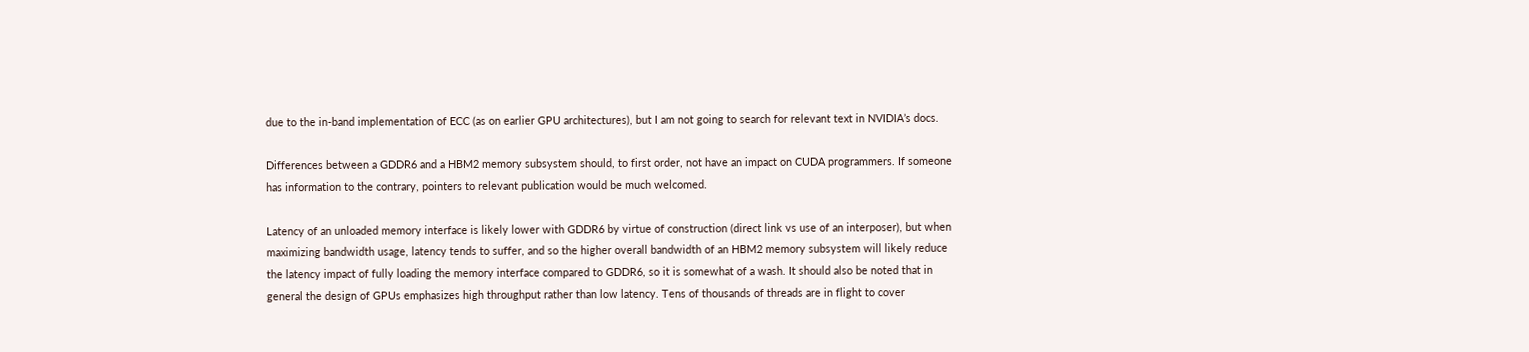due to the in-band implementation of ECC (as on earlier GPU architectures), but I am not going to search for relevant text in NVIDIA’s docs.

Differences between a GDDR6 and a HBM2 memory subsystem should, to first order, not have an impact on CUDA programmers. If someone has information to the contrary, pointers to relevant publication would be much welcomed.

Latency of an unloaded memory interface is likely lower with GDDR6 by virtue of construction (direct link vs use of an interposer), but when maximizing bandwidth usage, latency tends to suffer, and so the higher overall bandwidth of an HBM2 memory subsystem will likely reduce the latency impact of fully loading the memory interface compared to GDDR6, so it is somewhat of a wash. It should also be noted that in general the design of GPUs emphasizes high throughput rather than low latency. Tens of thousands of threads are in flight to cover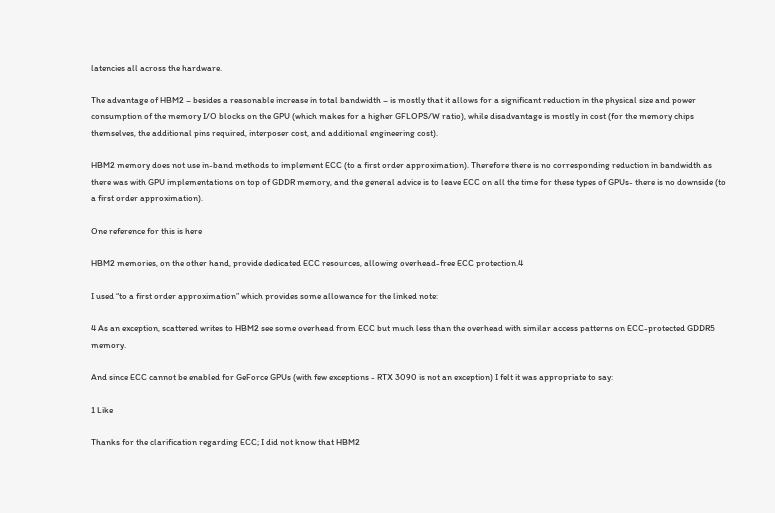latencies all across the hardware.

The advantage of HBM2 – besides a reasonable increase in total bandwidth – is mostly that it allows for a significant reduction in the physical size and power consumption of the memory I/O blocks on the GPU (which makes for a higher GFLOPS/W ratio), while disadvantage is mostly in cost (for the memory chips themselves, the additional pins required, interposer cost, and additional engineering cost).

HBM2 memory does not use in-band methods to implement ECC (to a first order approximation). Therefore there is no corresponding reduction in bandwidth as there was with GPU implementations on top of GDDR memory, and the general advice is to leave ECC on all the time for these types of GPUs- there is no downside (to a first order approximation).

One reference for this is here

HBM2 memories, on the other hand, provide dedicated ECC resources, allowing overhead-free ECC protection.4

I used “to a first order approximation” which provides some allowance for the linked note:

4 As an exception, scattered writes to HBM2 see some overhead from ECC but much less than the overhead with similar access patterns on ECC-protected GDDR5 memory.

And since ECC cannot be enabled for GeForce GPUs (with few exceptions - RTX 3090 is not an exception) I felt it was appropriate to say:

1 Like

Thanks for the clarification regarding ECC; I did not know that HBM2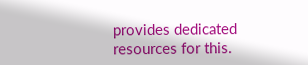provides dedicated resources for this.